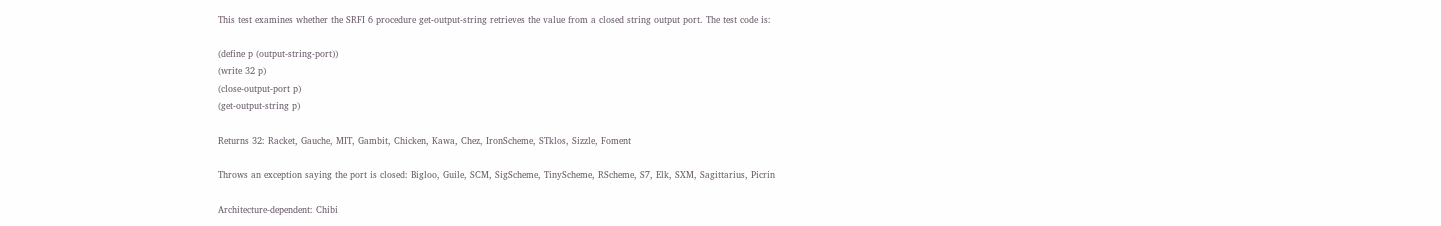This test examines whether the SRFI 6 procedure get-output-string retrieves the value from a closed string output port. The test code is:

(define p (output-string-port))
(write 32 p)
(close-output-port p)
(get-output-string p)

Returns 32: Racket, Gauche, MIT, Gambit, Chicken, Kawa, Chez, IronScheme, STklos, Sizzle, Foment

Throws an exception saying the port is closed: Bigloo, Guile, SCM, SigScheme, TinyScheme, RScheme, S7, Elk, SXM, Sagittarius, Picrin

Architecture-dependent: Chibi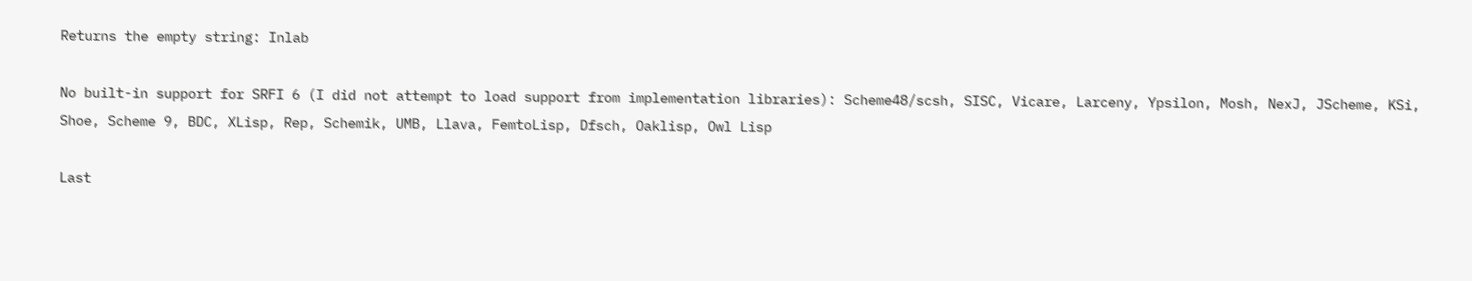Returns the empty string: Inlab

No built-in support for SRFI 6 (I did not attempt to load support from implementation libraries): Scheme48/scsh, SISC, Vicare, Larceny, Ypsilon, Mosh, NexJ, JScheme, KSi, Shoe, Scheme 9, BDC, XLisp, Rep, Schemik, UMB, Llava, FemtoLisp, Dfsch, Oaklisp, Owl Lisp

Last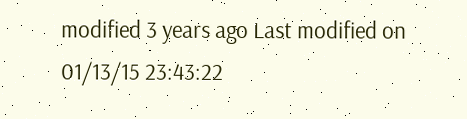modified 3 years ago Last modified on 01/13/15 23:43:22